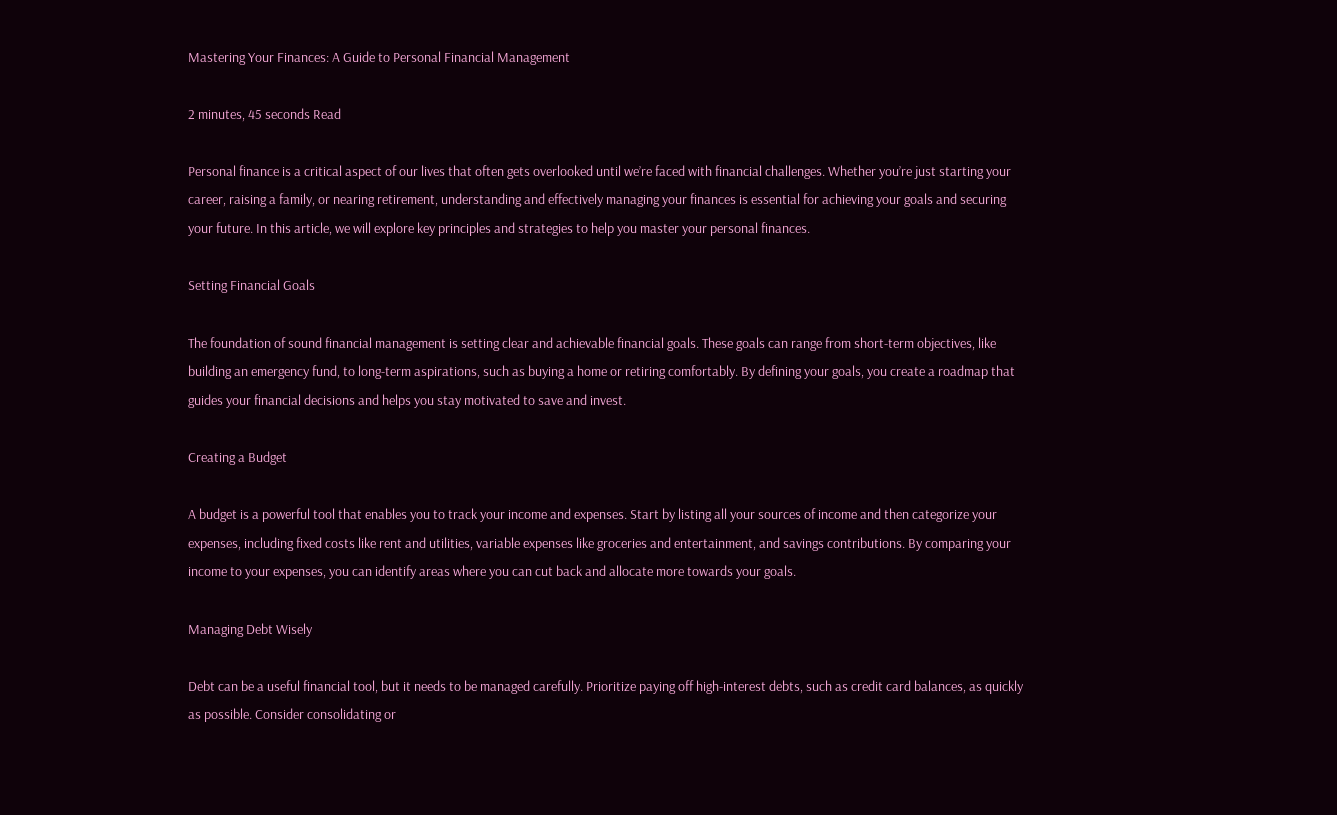Mastering Your Finances: A Guide to Personal Financial Management

2 minutes, 45 seconds Read

Personal finance is a critical aspect of our lives that often gets overlooked until we’re faced with financial challenges. Whether you’re just starting your career, raising a family, or nearing retirement, understanding and effectively managing your finances is essential for achieving your goals and securing your future. In this article, we will explore key principles and strategies to help you master your personal finances.

Setting Financial Goals

The foundation of sound financial management is setting clear and achievable financial goals. These goals can range from short-term objectives, like building an emergency fund, to long-term aspirations, such as buying a home or retiring comfortably. By defining your goals, you create a roadmap that guides your financial decisions and helps you stay motivated to save and invest.

Creating a Budget

A budget is a powerful tool that enables you to track your income and expenses. Start by listing all your sources of income and then categorize your expenses, including fixed costs like rent and utilities, variable expenses like groceries and entertainment, and savings contributions. By comparing your income to your expenses, you can identify areas where you can cut back and allocate more towards your goals.

Managing Debt Wisely

Debt can be a useful financial tool, but it needs to be managed carefully. Prioritize paying off high-interest debts, such as credit card balances, as quickly as possible. Consider consolidating or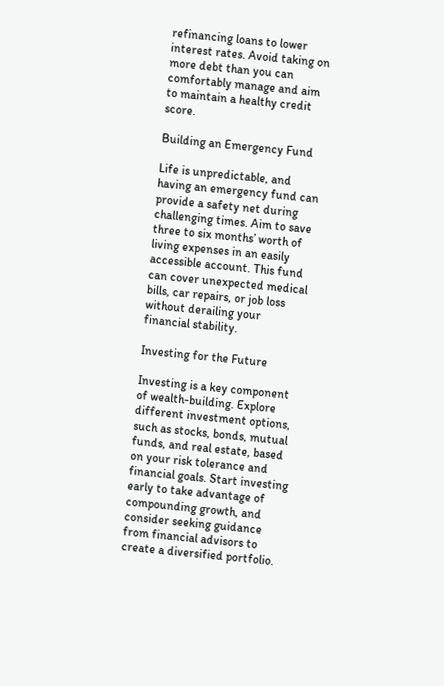refinancing loans to lower interest rates. Avoid taking on more debt than you can comfortably manage and aim to maintain a healthy credit score.

Building an Emergency Fund

Life is unpredictable, and having an emergency fund can provide a safety net during challenging times. Aim to save three to six months’ worth of living expenses in an easily accessible account. This fund can cover unexpected medical bills, car repairs, or job loss without derailing your financial stability.

Investing for the Future

Investing is a key component of wealth-building. Explore different investment options, such as stocks, bonds, mutual funds, and real estate, based on your risk tolerance and financial goals. Start investing early to take advantage of compounding growth, and consider seeking guidance from financial advisors to create a diversified portfolio.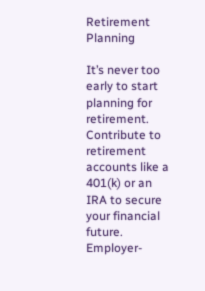Retirement Planning

It’s never too early to start planning for retirement. Contribute to retirement accounts like a 401(k) or an IRA to secure your financial future. Employer-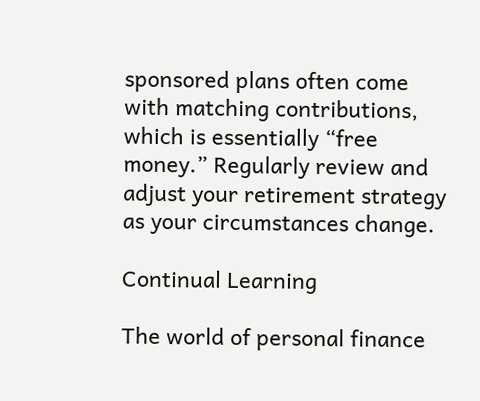sponsored plans often come with matching contributions, which is essentially “free money.” Regularly review and adjust your retirement strategy as your circumstances change.

Continual Learning

The world of personal finance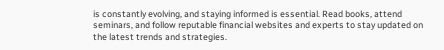is constantly evolving, and staying informed is essential. Read books, attend seminars, and follow reputable financial websites and experts to stay updated on the latest trends and strategies.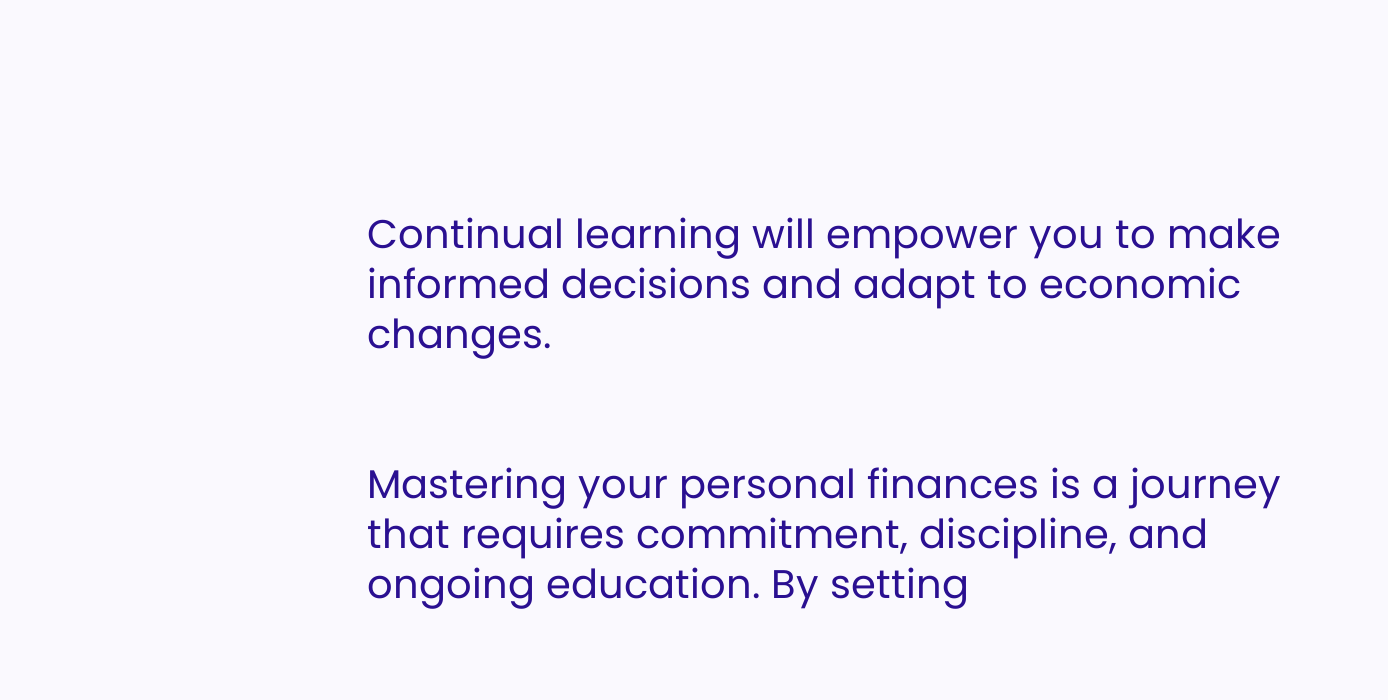Continual learning will empower you to make informed decisions and adapt to economic changes.


Mastering your personal finances is a journey that requires commitment, discipline, and ongoing education. By setting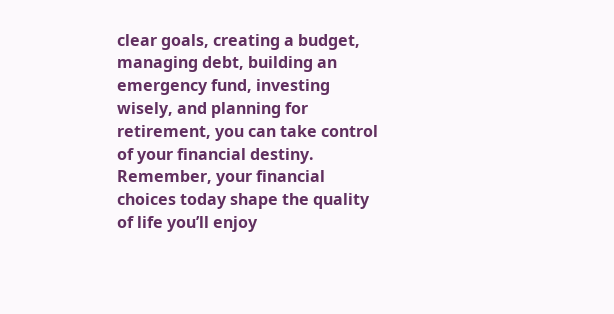clear goals, creating a budget, managing debt, building an emergency fund, investing wisely, and planning for retirement, you can take control of your financial destiny. Remember, your financial choices today shape the quality of life you’ll enjoy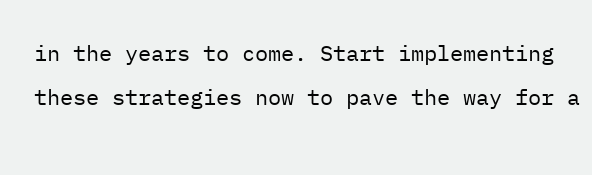in the years to come. Start implementing these strategies now to pave the way for a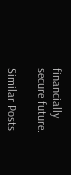financially secure future.

Similar Posts